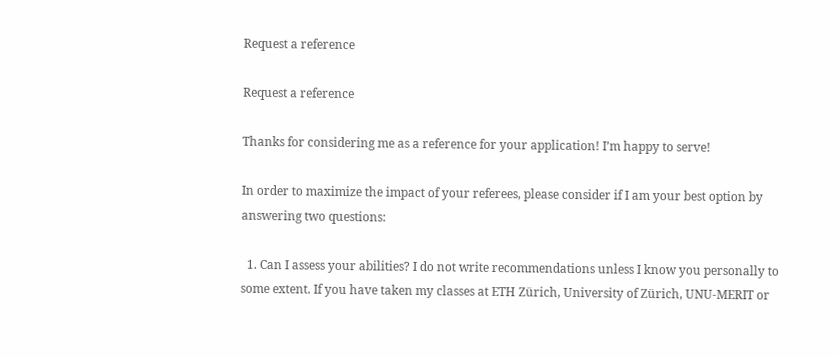Request a reference

Request a reference

Thanks for considering me as a reference for your application! I’m happy to serve!

In order to maximize the impact of your referees, please consider if I am your best option by answering two questions:

  1. Can I assess your abilities? I do not write recommendations unless I know you personally to some extent. If you have taken my classes at ETH Zürich, University of Zürich, UNU-MERIT or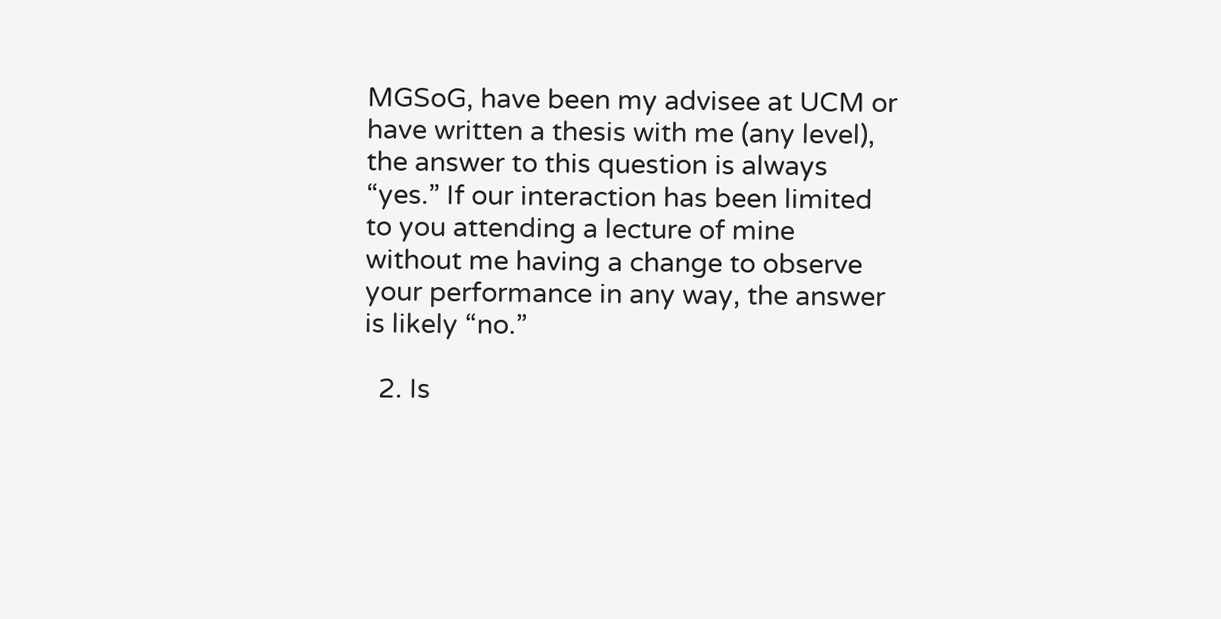MGSoG, have been my advisee at UCM or have written a thesis with me (any level), the answer to this question is always “yes.” If our interaction has been limited to you attending a lecture of mine without me having a change to observe your performance in any way, the answer is likely “no.”

  2. Is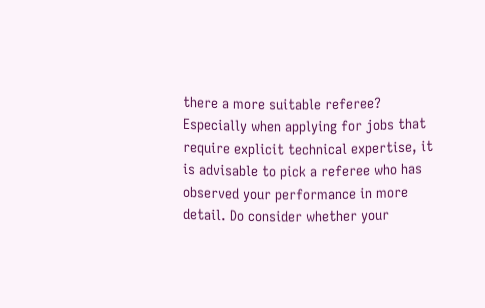there a more suitable referee? Especially when applying for jobs that require explicit technical expertise, it is advisable to pick a referee who has observed your performance in more detail. Do consider whether your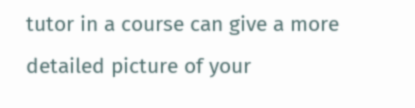tutor in a course can give a more detailed picture of your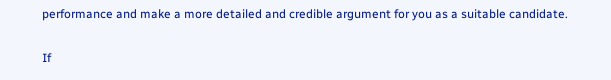performance and make a more detailed and credible argument for you as a suitable candidate.

If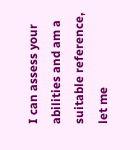I can assess your abilities and am a suitable reference, let me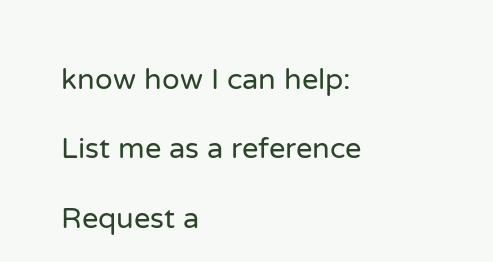know how I can help:

List me as a reference

Request a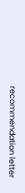recommendation letter